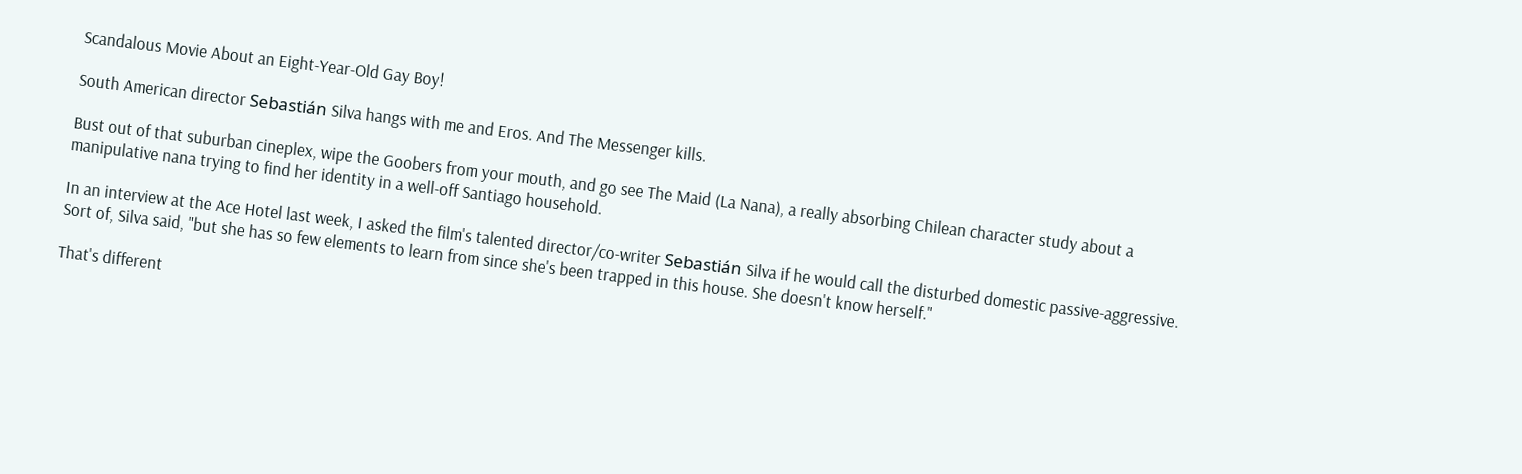Scandalous Movie About an Eight-Year-Old Gay Boy!

South American director Sebastián Silva hangs with me and Eros. And The Messenger kills.

Bust out of that suburban cineplex, wipe the Goobers from your mouth, and go see The Maid (La Nana), a really absorbing Chilean character study about a manipulative nana trying to find her identity in a well-off Santiago household.

In an interview at the Ace Hotel last week, I asked the film's talented director/co-writer Sebastián Silva if he would call the disturbed domestic passive-aggressive. Sort of, Silva said, "but she has so few elements to learn from since she's been trapped in this house. She doesn't know herself."

That's different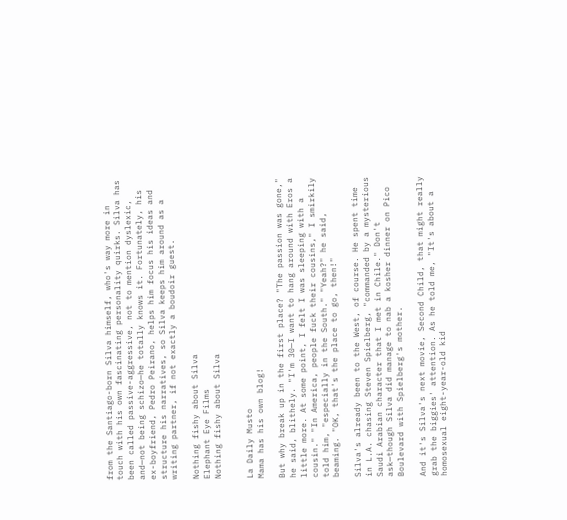from the Santiago-born Silva himself, who's way more in touch with his own fascinating personality quirks. Silva has been called passive-aggressive, not to mention dyslexic, and—not being schizo—he totally knows it. Fortunately, his ex-boyfriend, Pedro Peirano, helps him focus his ideas and structure his narratives, so Silva keeps him around as a writing partner, if not exactly a boudoir guest.

Nothing fishy about Silva
Elephant Eye Films
Nothing fishy about Silva


La Daily Musto
Mama has his own blog!

But why break up in the first place? "The passion was gone," he said, blithely. "I'm 30—I want to hang around with Eros a little more. At some point, I felt I was sleeping with a cousin." "In America, people fuck their cousins," I smirkily told him, "especially in the South." "Yeah?" he said, beaming. "OK, that's the place to go, then!"

Silva's already been to the West, of course. He spent time in L.A. chasing Steven Spielberg, "commanded by a mysterious Saudi Arabian character that I met in Chile." Don't ask—though Silva did manage to nab a kosher dinner on Pico Boulevard with Spielberg's mother.

And it's Silva's next movie, Second Child, that might really grab the biggies' attention. As he told me, "It's about a homosexual eight-year-old kid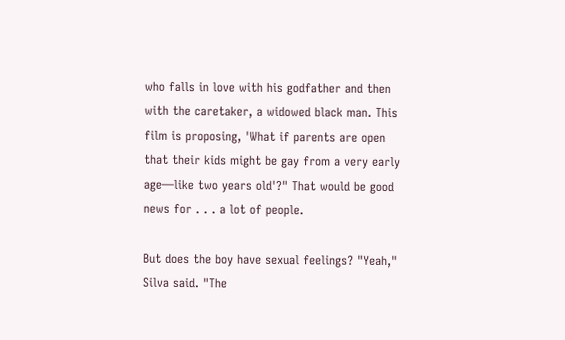who falls in love with his godfather and then with the caretaker, a widowed black man. This film is proposing, 'What if parents are open that their kids might be gay from a very early age—like two years old'?" That would be good news for . . . a lot of people.

But does the boy have sexual feelings? "Yeah," Silva said. "The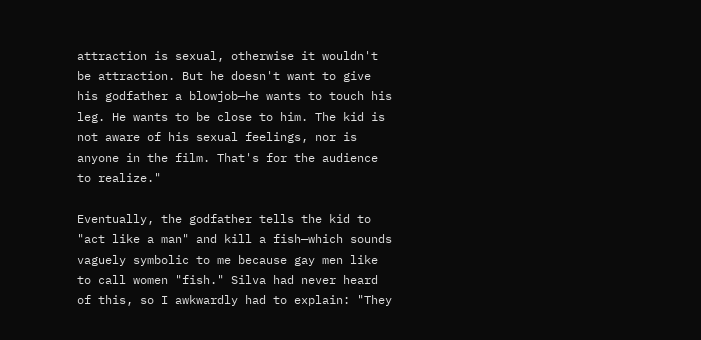attraction is sexual, otherwise it wouldn't be attraction. But he doesn't want to give his godfather a blowjob—he wants to touch his leg. He wants to be close to him. The kid is not aware of his sexual feelings, nor is anyone in the film. That's for the audience to realize."

Eventually, the godfather tells the kid to "act like a man" and kill a fish—which sounds vaguely symbolic to me because gay men like to call women "fish." Silva had never heard of this, so I awkwardly had to explain: "They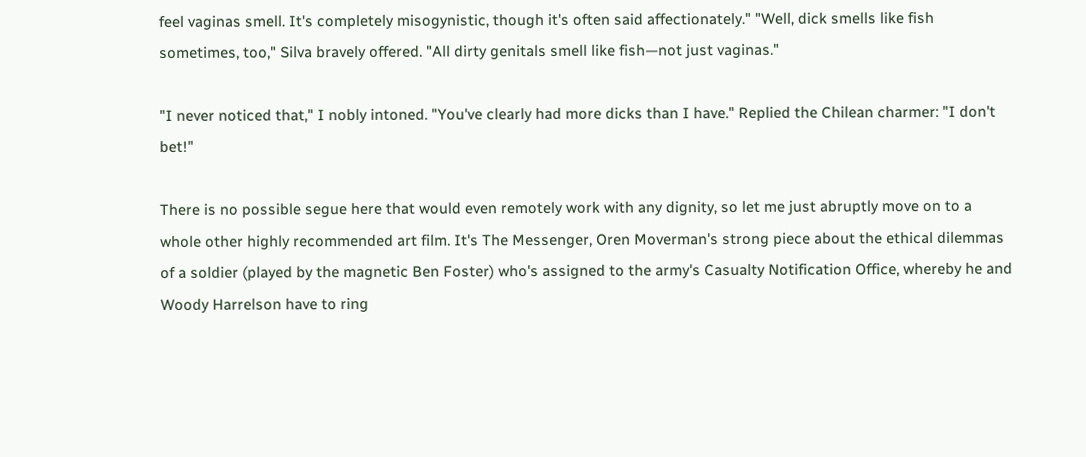feel vaginas smell. It's completely misogynistic, though it's often said affectionately." "Well, dick smells like fish sometimes, too," Silva bravely offered. "All dirty genitals smell like fish—not just vaginas."

"I never noticed that," I nobly intoned. "You've clearly had more dicks than I have." Replied the Chilean charmer: "I don't bet!"

There is no possible segue here that would even remotely work with any dignity, so let me just abruptly move on to a whole other highly recommended art film. It's The Messenger, Oren Moverman's strong piece about the ethical dilemmas of a soldier (played by the magnetic Ben Foster) who's assigned to the army's Casualty Notification Office, whereby he and Woody Harrelson have to ring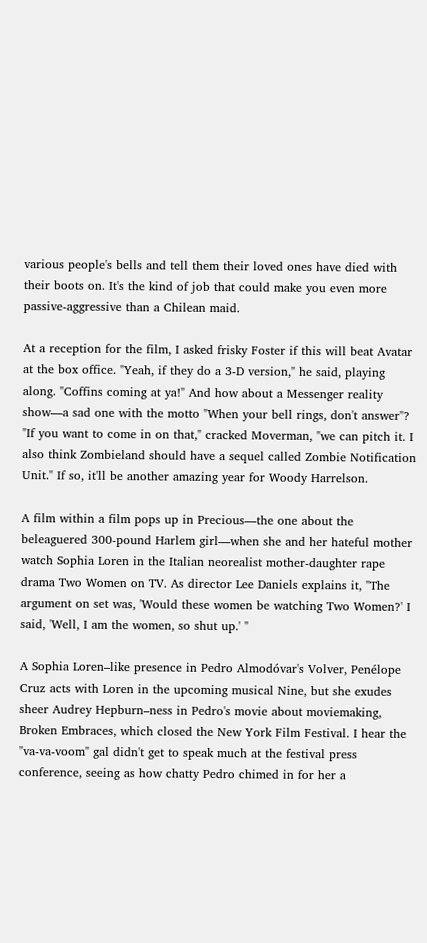various people's bells and tell them their loved ones have died with their boots on. It's the kind of job that could make you even more passive-aggressive than a Chilean maid.

At a reception for the film, I asked frisky Foster if this will beat Avatar at the box office. "Yeah, if they do a 3-D version," he said, playing along. "Coffins coming at ya!" And how about a Messenger reality show—a sad one with the motto "When your bell rings, don't answer"? "If you want to come in on that," cracked Moverman, "we can pitch it. I also think Zombieland should have a sequel called Zombie Notification Unit." If so, it'll be another amazing year for Woody Harrelson.

A film within a film pops up in Precious—the one about the beleaguered 300-pound Harlem girl—when she and her hateful mother watch Sophia Loren in the Italian neorealist mother-daughter rape drama Two Women on TV. As director Lee Daniels explains it, "The argument on set was, 'Would these women be watching Two Women?' I said, 'Well, I am the women, so shut up.' "

A Sophia Loren–like presence in Pedro Almodóvar's Volver, Penélope Cruz acts with Loren in the upcoming musical Nine, but she exudes sheer Audrey Hepburn–ness in Pedro's movie about moviemaking, Broken Embraces, which closed the New York Film Festival. I hear the "va-va-voom" gal didn't get to speak much at the festival press conference, seeing as how chatty Pedro chimed in for her a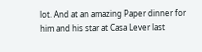lot. And at an amazing Paper dinner for him and his star at Casa Lever last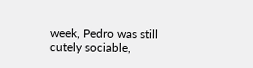week, Pedro was still cutely sociable,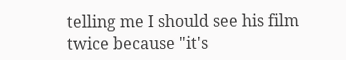telling me I should see his film twice because "it's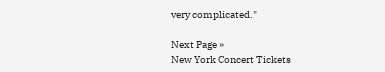very complicated."

Next Page »
New York Concert Tickets